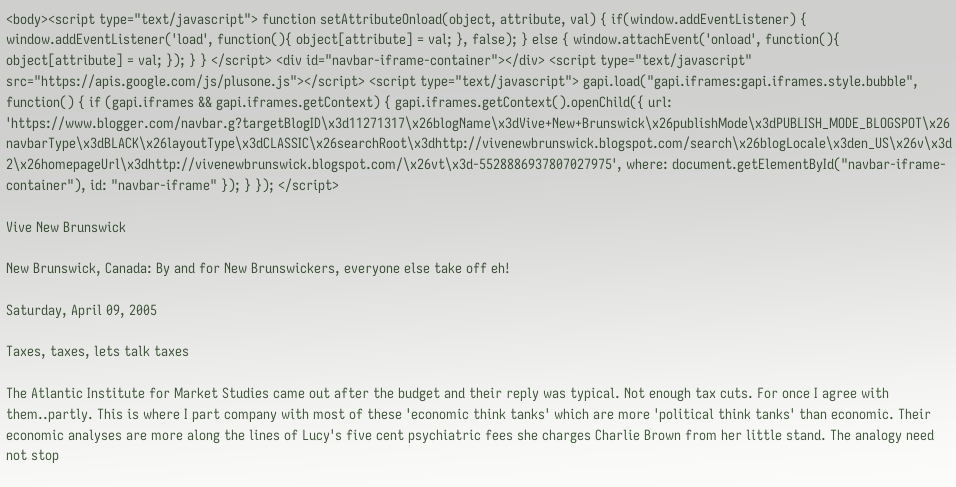<body><script type="text/javascript"> function setAttributeOnload(object, attribute, val) { if(window.addEventListener) { window.addEventListener('load', function(){ object[attribute] = val; }, false); } else { window.attachEvent('onload', function(){ object[attribute] = val; }); } } </script> <div id="navbar-iframe-container"></div> <script type="text/javascript" src="https://apis.google.com/js/plusone.js"></script> <script type="text/javascript"> gapi.load("gapi.iframes:gapi.iframes.style.bubble", function() { if (gapi.iframes && gapi.iframes.getContext) { gapi.iframes.getContext().openChild({ url: 'https://www.blogger.com/navbar.g?targetBlogID\x3d11271317\x26blogName\x3dVive+New+Brunswick\x26publishMode\x3dPUBLISH_MODE_BLOGSPOT\x26navbarType\x3dBLACK\x26layoutType\x3dCLASSIC\x26searchRoot\x3dhttp://vivenewbrunswick.blogspot.com/search\x26blogLocale\x3den_US\x26v\x3d2\x26homepageUrl\x3dhttp://vivenewbrunswick.blogspot.com/\x26vt\x3d-5528886937807027975', where: document.getElementById("navbar-iframe-container"), id: "navbar-iframe" }); } }); </script>

Vive New Brunswick

New Brunswick, Canada: By and for New Brunswickers, everyone else take off eh!

Saturday, April 09, 2005

Taxes, taxes, lets talk taxes

The Atlantic Institute for Market Studies came out after the budget and their reply was typical. Not enough tax cuts. For once I agree with them..partly. This is where I part company with most of these 'economic think tanks' which are more 'political think tanks' than economic. Their economic analyses are more along the lines of Lucy's five cent psychiatric fees she charges Charlie Brown from her little stand. The analogy need not stop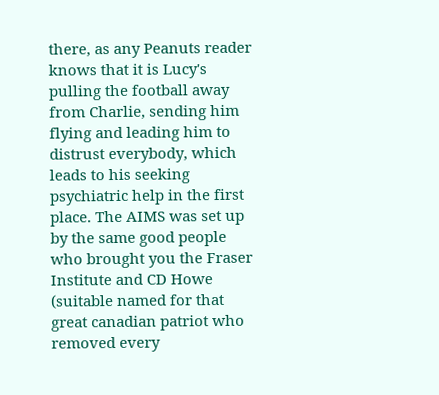there, as any Peanuts reader knows that it is Lucy's pulling the football away from Charlie, sending him flying and leading him to distrust everybody, which leads to his seeking psychiatric help in the first place. The AIMS was set up by the same good people who brought you the Fraser Institute and CD Howe (suitable named for that great canadian patriot who removed every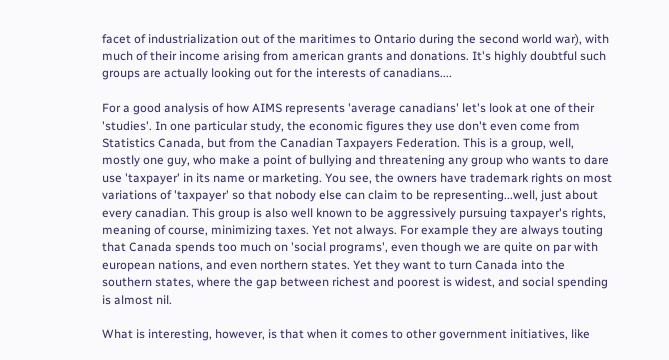facet of industrialization out of the maritimes to Ontario during the second world war), with much of their income arising from american grants and donations. It's highly doubtful such groups are actually looking out for the interests of canadians....

For a good analysis of how AIMS represents 'average canadians' let's look at one of their 'studies'. In one particular study, the economic figures they use don't even come from Statistics Canada, but from the Canadian Taxpayers Federation. This is a group, well, mostly one guy, who make a point of bullying and threatening any group who wants to dare use 'taxpayer' in its name or marketing. You see, the owners have trademark rights on most variations of 'taxpayer' so that nobody else can claim to be representing...well, just about every canadian. This group is also well known to be aggressively pursuing taxpayer's rights, meaning of course, minimizing taxes. Yet not always. For example they are always touting that Canada spends too much on 'social programs', even though we are quite on par with european nations, and even northern states. Yet they want to turn Canada into the southern states, where the gap between richest and poorest is widest, and social spending is almost nil.

What is interesting, however, is that when it comes to other government initiatives, like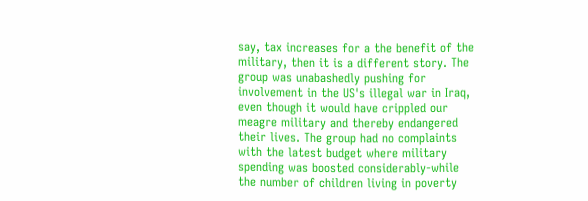say, tax increases for a the benefit of the military, then it is a different story. The group was unabashedly pushing for involvement in the US's illegal war in Iraq, even though it would have crippled our meagre military and thereby endangered their lives. The group had no complaints with the latest budget where military spending was boosted considerably-while the number of children living in poverty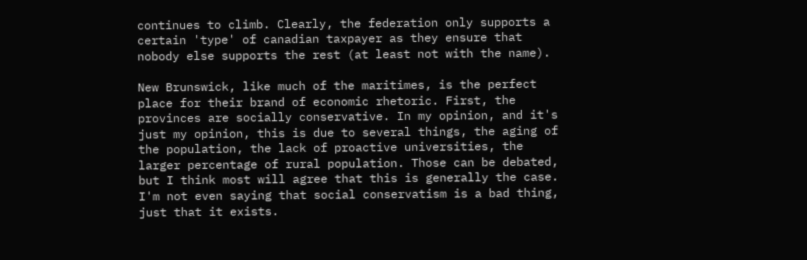continues to climb. Clearly, the federation only supports a certain 'type' of canadian taxpayer as they ensure that nobody else supports the rest (at least not with the name).

New Brunswick, like much of the maritimes, is the perfect place for their brand of economic rhetoric. First, the provinces are socially conservative. In my opinion, and it's just my opinion, this is due to several things, the aging of the population, the lack of proactive universities, the larger percentage of rural population. Those can be debated, but I think most will agree that this is generally the case. I'm not even saying that social conservatism is a bad thing, just that it exists.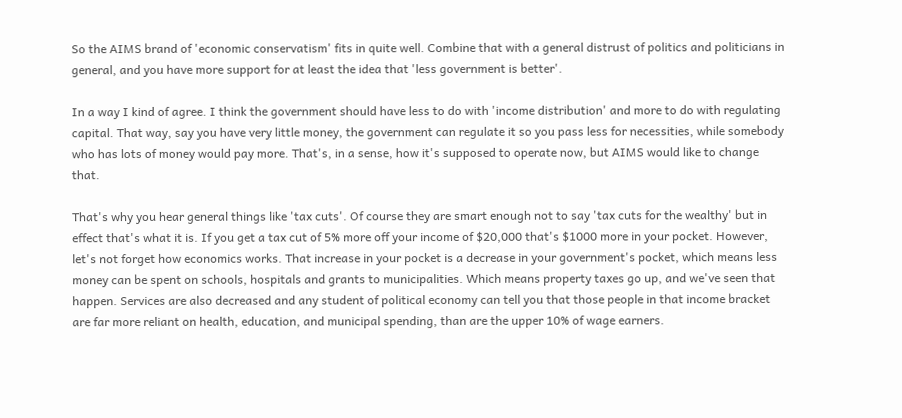So the AIMS brand of 'economic conservatism' fits in quite well. Combine that with a general distrust of politics and politicians in general, and you have more support for at least the idea that 'less government is better'.

In a way I kind of agree. I think the government should have less to do with 'income distribution' and more to do with regulating capital. That way, say you have very little money, the government can regulate it so you pass less for necessities, while somebody who has lots of money would pay more. That's, in a sense, how it's supposed to operate now, but AIMS would like to change that.

That's why you hear general things like 'tax cuts'. Of course they are smart enough not to say 'tax cuts for the wealthy' but in effect that's what it is. If you get a tax cut of 5% more off your income of $20,000 that's $1000 more in your pocket. However, let's not forget how economics works. That increase in your pocket is a decrease in your government's pocket, which means less money can be spent on schools, hospitals and grants to municipalities. Which means property taxes go up, and we've seen that happen. Services are also decreased and any student of political economy can tell you that those people in that income bracket are far more reliant on health, education, and municipal spending, than are the upper 10% of wage earners.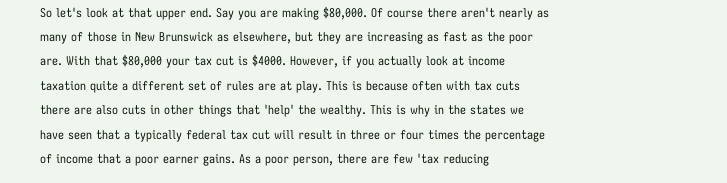So let's look at that upper end. Say you are making $80,000. Of course there aren't nearly as many of those in New Brunswick as elsewhere, but they are increasing as fast as the poor are. With that $80,000 your tax cut is $4000. However, if you actually look at income taxation quite a different set of rules are at play. This is because often with tax cuts there are also cuts in other things that 'help' the wealthy. This is why in the states we have seen that a typically federal tax cut will result in three or four times the percentage of income that a poor earner gains. As a poor person, there are few 'tax reducing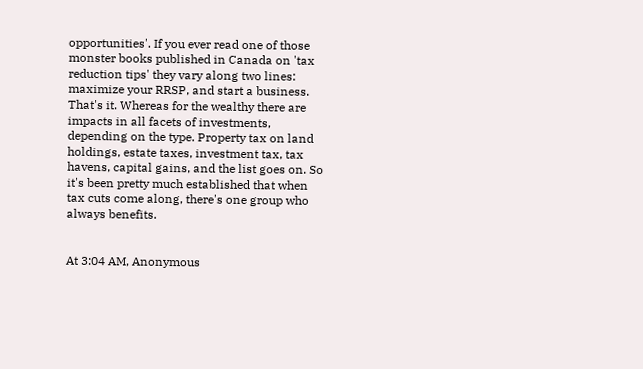opportunities'. If you ever read one of those monster books published in Canada on 'tax reduction tips' they vary along two lines: maximize your RRSP, and start a business. That's it. Whereas for the wealthy there are impacts in all facets of investments, depending on the type. Property tax on land holdings, estate taxes, investment tax, tax havens, capital gains, and the list goes on. So it's been pretty much established that when tax cuts come along, there's one group who always benefits.


At 3:04 AM, Anonymous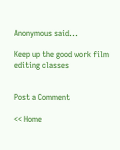Anonymous said...

Keep up the good work film editing classes


Post a Comment

<< Home